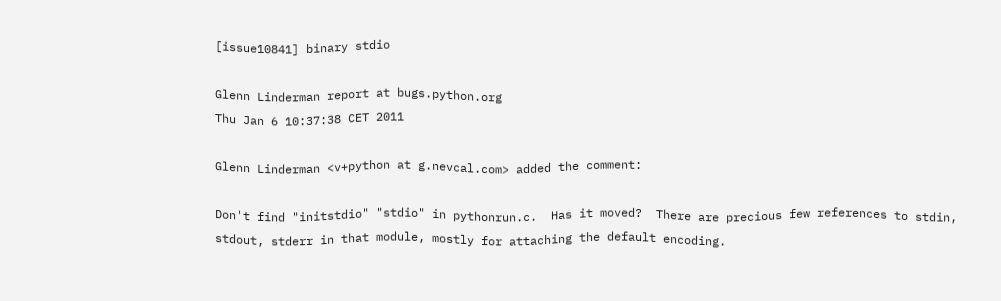[issue10841] binary stdio

Glenn Linderman report at bugs.python.org
Thu Jan 6 10:37:38 CET 2011

Glenn Linderman <v+python at g.nevcal.com> added the comment:

Don't find "initstdio" "stdio" in pythonrun.c.  Has it moved?  There are precious few references to stdin, stdout, stderr in that module, mostly for attaching the default encoding.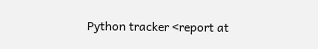Python tracker <report at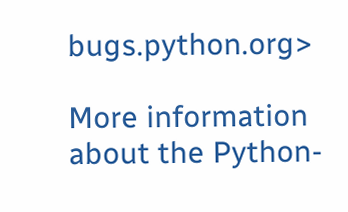bugs.python.org>

More information about the Python-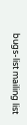bugs-list mailing list